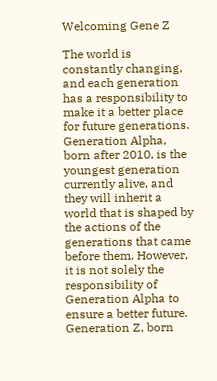Welcoming Gene Z

The world is constantly changing, and each generation has a responsibility to make it a better place for future generations. Generation Alpha, born after 2010, is the youngest generation currently alive, and they will inherit a world that is shaped by the actions of the generations that came before them. However, it is not solely the responsibility of Generation Alpha to ensure a better future. Generation Z, born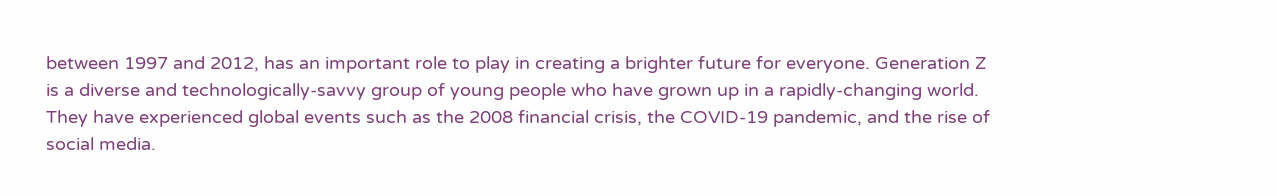between 1997 and 2012, has an important role to play in creating a brighter future for everyone. Generation Z is a diverse and technologically-savvy group of young people who have grown up in a rapidly-changing world. They have experienced global events such as the 2008 financial crisis, the COVID-19 pandemic, and the rise of social media.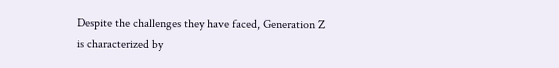Despite the challenges they have faced, Generation Z is characterized by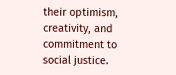their optimism, creativity, and commitment to social justice.